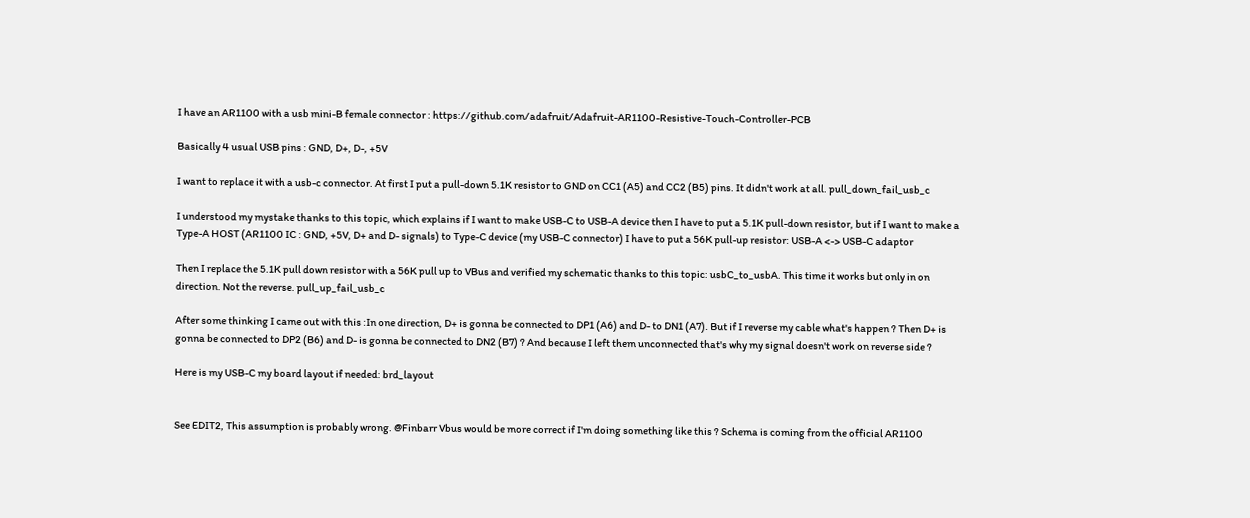I have an AR1100 with a usb mini-B female connector : https://github.com/adafruit/Adafruit-AR1100-Resistive-Touch-Controller-PCB

Basically 4 usual USB pins : GND, D+, D-, +5V

I want to replace it with a usb-c connector. At first I put a pull-down 5.1K resistor to GND on CC1 (A5) and CC2 (B5) pins. It didn't work at all. pull_down_fail_usb_c

I understood my mystake thanks to this topic, which explains if I want to make USB-C to USB-A device then I have to put a 5.1K pull-down resistor, but if I want to make a Type-A HOST (AR1100 IC : GND, +5V, D+ and D- signals) to Type-C device (my USB-C connector) I have to put a 56K pull-up resistor: USB-A <-> USB-C adaptor

Then I replace the 5.1K pull down resistor with a 56K pull up to VBus and verified my schematic thanks to this topic: usbC_to_usbA. This time it works but only in on direction. Not the reverse. pull_up_fail_usb_c

After some thinking I came out with this :In one direction, D+ is gonna be connected to DP1 (A6) and D- to DN1 (A7). But if I reverse my cable what's happen ? Then D+ is gonna be connected to DP2 (B6) and D- is gonna be connected to DN2 (B7) ? And because I left them unconnected that's why my signal doesn't work on reverse side ?

Here is my USB-C my board layout if needed: brd_layout


See EDIT2, This assumption is probably wrong. @Finbarr Vbus would be more correct if I'm doing something like this ? Schema is coming from the official AR1100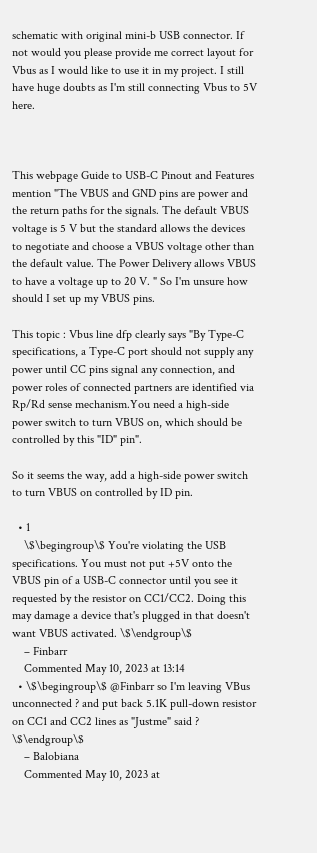schematic with original mini-b USB connector. If not would you please provide me correct layout for Vbus as I would like to use it in my project. I still have huge doubts as I'm still connecting Vbus to 5V here.



This webpage Guide to USB-C Pinout and Features mention "The VBUS and GND pins are power and the return paths for the signals. The default VBUS voltage is 5 V but the standard allows the devices to negotiate and choose a VBUS voltage other than the default value. The Power Delivery allows VBUS to have a voltage up to 20 V. " So I'm unsure how should I set up my VBUS pins.

This topic : Vbus line dfp clearly says "By Type-C specifications, a Type-C port should not supply any power until CC pins signal any connection, and power roles of connected partners are identified via Rp/Rd sense mechanism.You need a high-side power switch to turn VBUS on, which should be controlled by this "ID" pin".

So it seems the way, add a high-side power switch to turn VBUS on controlled by ID pin.

  • 1
    \$\begingroup\$ You're violating the USB specifications. You must not put +5V onto the VBUS pin of a USB-C connector until you see it requested by the resistor on CC1/CC2. Doing this may damage a device that's plugged in that doesn't want VBUS activated. \$\endgroup\$
    – Finbarr
    Commented May 10, 2023 at 13:14
  • \$\begingroup\$ @Finbarr so I'm leaving VBus unconnected ? and put back 5.1K pull-down resistor on CC1 and CC2 lines as "Justme" said ? \$\endgroup\$
    – Balobiana
    Commented May 10, 2023 at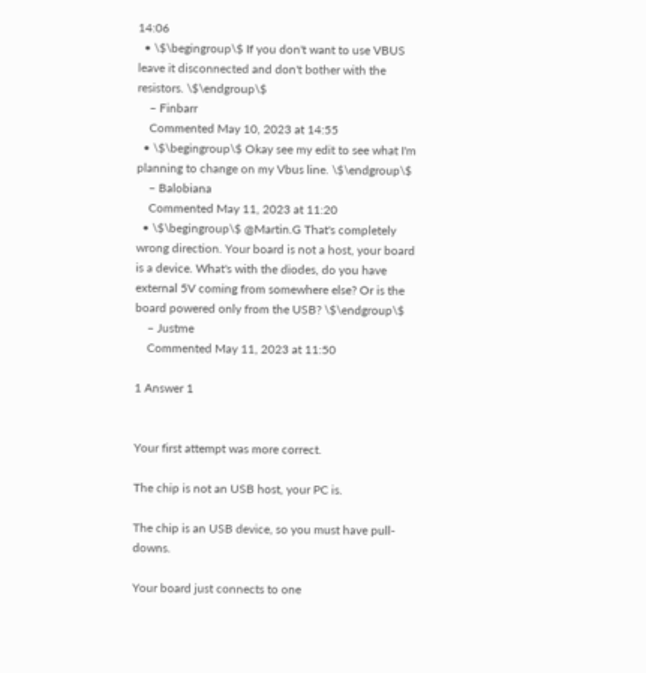14:06
  • \$\begingroup\$ If you don't want to use VBUS leave it disconnected and don't bother with the resistors. \$\endgroup\$
    – Finbarr
    Commented May 10, 2023 at 14:55
  • \$\begingroup\$ Okay see my edit to see what I'm planning to change on my Vbus line. \$\endgroup\$
    – Balobiana
    Commented May 11, 2023 at 11:20
  • \$\begingroup\$ @Martin.G That's completely wrong direction. Your board is not a host, your board is a device. What's with the diodes, do you have external 5V coming from somewhere else? Or is the board powered only from the USB? \$\endgroup\$
    – Justme
    Commented May 11, 2023 at 11:50

1 Answer 1


Your first attempt was more correct.

The chip is not an USB host, your PC is.

The chip is an USB device, so you must have pull-downs.

Your board just connects to one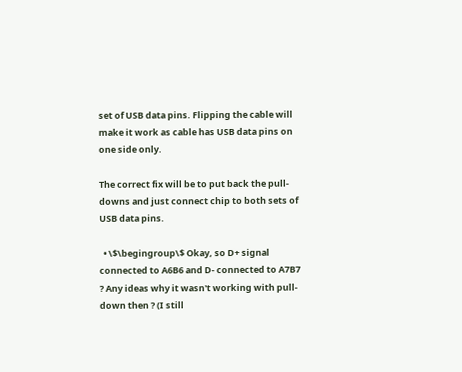set of USB data pins. Flipping the cable will make it work as cable has USB data pins on one side only.

The correct fix will be to put back the pull-downs and just connect chip to both sets of USB data pins.

  • \$\begingroup\$ Okay, so D+ signal connected to A6B6 and D- connected to A7B7 ? Any ideas why it wasn't working with pull-down then ? (I still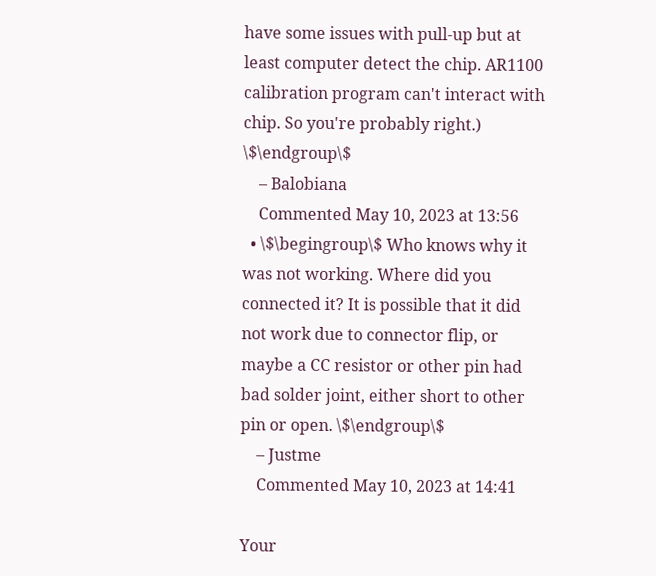have some issues with pull-up but at least computer detect the chip. AR1100 calibration program can't interact with chip. So you're probably right.) \$\endgroup\$
    – Balobiana
    Commented May 10, 2023 at 13:56
  • \$\begingroup\$ Who knows why it was not working. Where did you connected it? It is possible that it did not work due to connector flip, or maybe a CC resistor or other pin had bad solder joint, either short to other pin or open. \$\endgroup\$
    – Justme
    Commented May 10, 2023 at 14:41

Your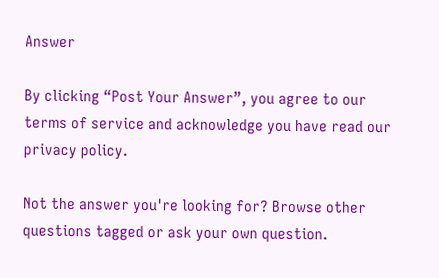Answer

By clicking “Post Your Answer”, you agree to our terms of service and acknowledge you have read our privacy policy.

Not the answer you're looking for? Browse other questions tagged or ask your own question.